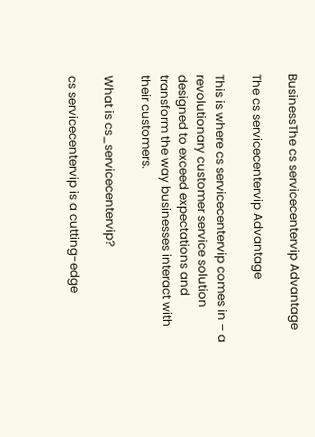BusinessThe cs servicecentervip Advantage

The cs servicecentervip Advantage

This is where cs servicecentervip comes in – a revolutionary customer service solution designed to exceed expectations and transform the way businesses interact with their customers.

What is cs_servicecentervip?

cs servicecentervip is a cutting-edge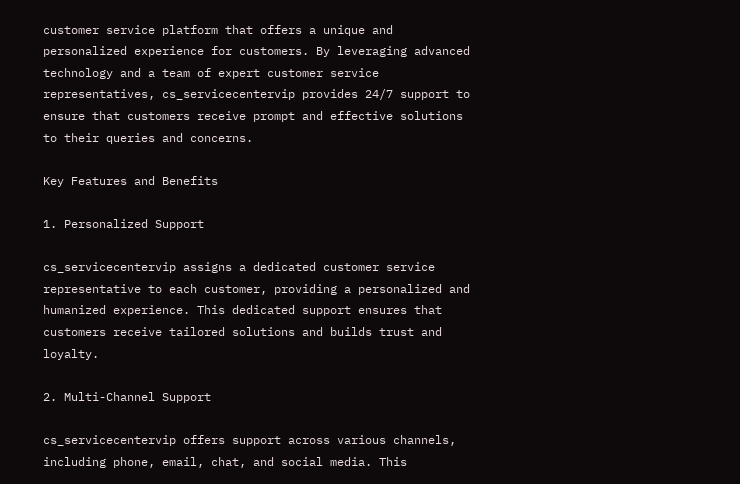customer service platform that offers a unique and personalized experience for customers. By leveraging advanced technology and a team of expert customer service representatives, cs_servicecentervip provides 24/7 support to ensure that customers receive prompt and effective solutions to their queries and concerns.

Key Features and Benefits

1. Personalized Support

cs_servicecentervip assigns a dedicated customer service representative to each customer, providing a personalized and humanized experience. This dedicated support ensures that customers receive tailored solutions and builds trust and loyalty.

2. Multi-Channel Support

cs_servicecentervip offers support across various channels, including phone, email, chat, and social media. This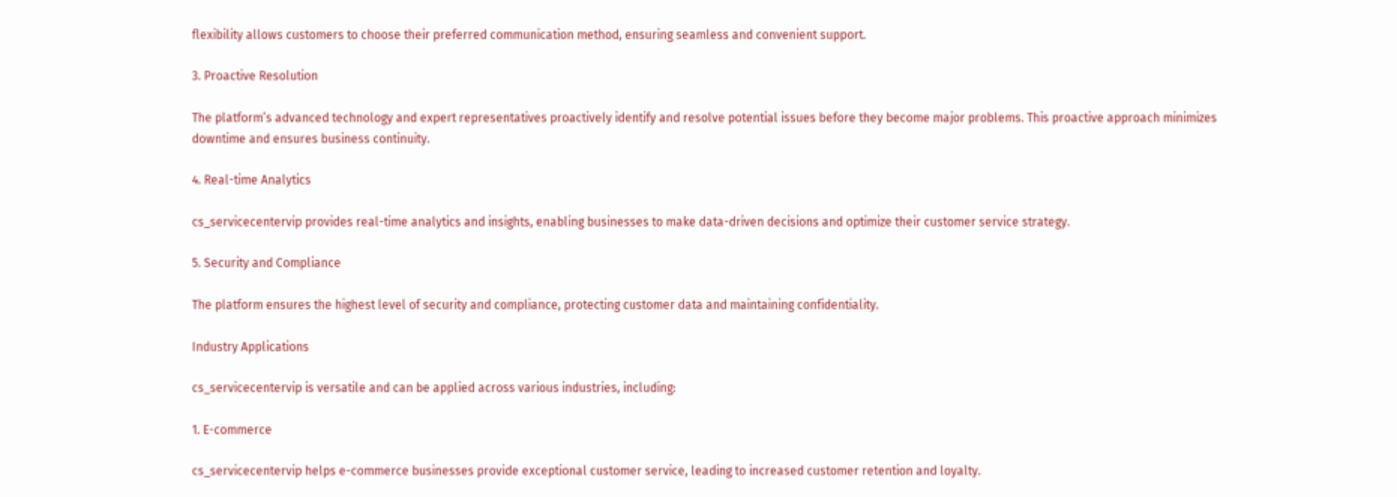flexibility allows customers to choose their preferred communication method, ensuring seamless and convenient support.

3. Proactive Resolution

The platform’s advanced technology and expert representatives proactively identify and resolve potential issues before they become major problems. This proactive approach minimizes downtime and ensures business continuity.

4. Real-time Analytics

cs_servicecentervip provides real-time analytics and insights, enabling businesses to make data-driven decisions and optimize their customer service strategy.

5. Security and Compliance

The platform ensures the highest level of security and compliance, protecting customer data and maintaining confidentiality.

Industry Applications

cs_servicecentervip is versatile and can be applied across various industries, including:

1. E-commerce

cs_servicecentervip helps e-commerce businesses provide exceptional customer service, leading to increased customer retention and loyalty.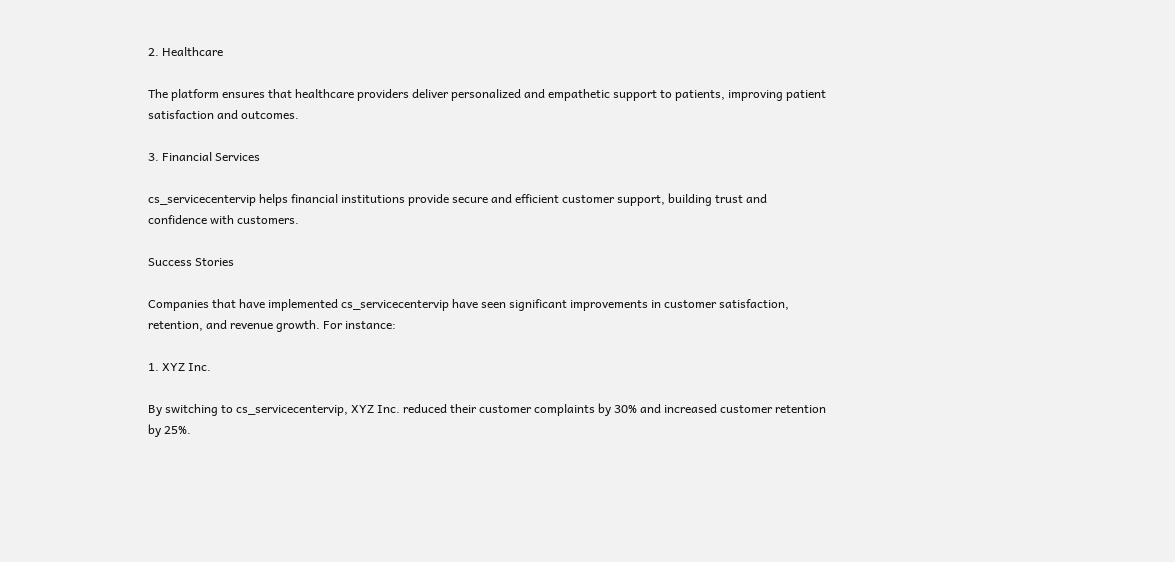2. Healthcare

The platform ensures that healthcare providers deliver personalized and empathetic support to patients, improving patient satisfaction and outcomes.

3. Financial Services

cs_servicecentervip helps financial institutions provide secure and efficient customer support, building trust and confidence with customers.

Success Stories

Companies that have implemented cs_servicecentervip have seen significant improvements in customer satisfaction, retention, and revenue growth. For instance:

1. XYZ Inc.

By switching to cs_servicecentervip, XYZ Inc. reduced their customer complaints by 30% and increased customer retention by 25%.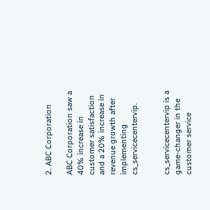2. ABC Corporation

ABC Corporation saw a 40% increase in customer satisfaction and a 20% increase in revenue growth after implementing cs_servicecentervip.


cs_servicecentervip is a game-changer in the customer service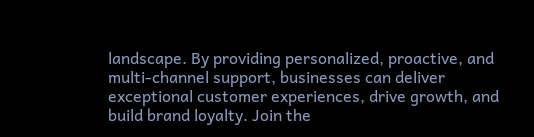landscape. By providing personalized, proactive, and multi-channel support, businesses can deliver exceptional customer experiences, drive growth, and build brand loyalty. Join the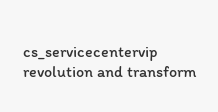cs_servicecentervip revolution and transform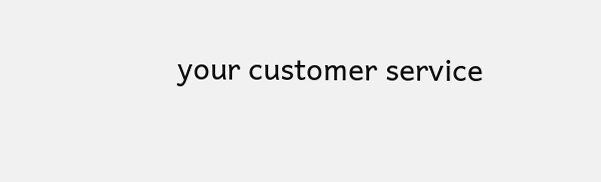your customer service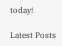today!

Latest Posts